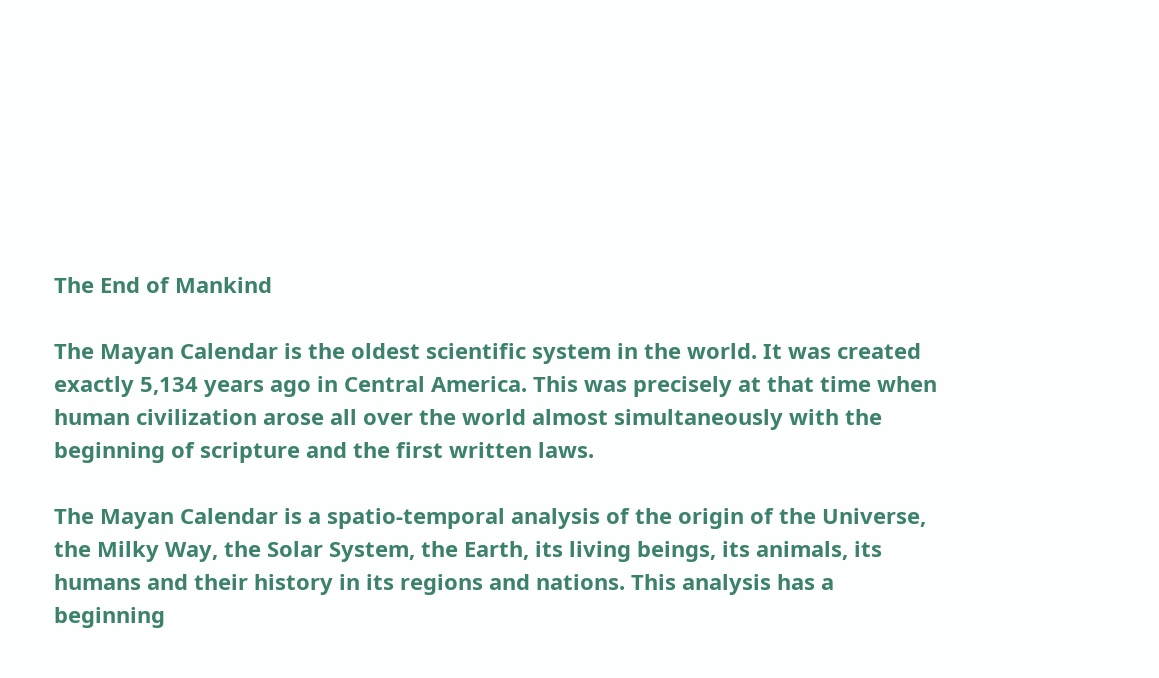The End of Mankind

The Mayan Calendar is the oldest scientific system in the world. It was created exactly 5,134 years ago in Central America. This was precisely at that time when human civilization arose all over the world almost simultaneously with the beginning of scripture and the first written laws.

The Mayan Calendar is a spatio-temporal analysis of the origin of the Universe, the Milky Way, the Solar System, the Earth, its living beings, its animals, its humans and their history in its regions and nations. This analysis has a beginning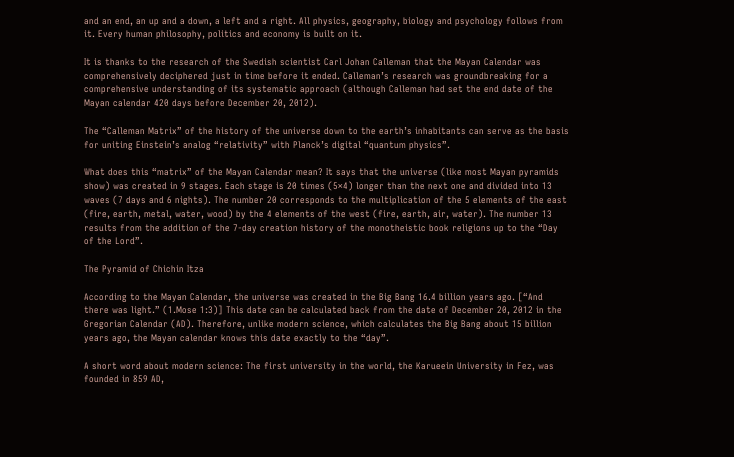and an end, an up and a down, a left and a right. All physics, geography, biology and psychology follows from it. Every human philosophy, politics and economy is built on it.

It is thanks to the research of the Swedish scientist Carl Johan Calleman that the Mayan Calendar was comprehensively deciphered just in time before it ended. Calleman’s research was groundbreaking for a comprehensive understanding of its systematic approach (although Calleman had set the end date of the Mayan calendar 420 days before December 20, 2012).

The “Calleman Matrix” of the history of the universe down to the earth’s inhabitants can serve as the basis for uniting Einstein’s analog “relativity” with Planck’s digital “quantum physics”.

What does this “matrix” of the Mayan Calendar mean? It says that the universe (like most Mayan pyramids show) was created in 9 stages. Each stage is 20 times (5×4) longer than the next one and divided into 13 waves (7 days and 6 nights). The number 20 corresponds to the multiplication of the 5 elements of the east (fire, earth, metal, water, wood) by the 4 elements of the west (fire, earth, air, water). The number 13 results from the addition of the 7-day creation history of the monotheistic book religions up to the “Day of the Lord”.

The Pyramid of Chichin Itza

According to the Mayan Calendar, the universe was created in the Big Bang 16.4 billion years ago. [“And there was light.” (1.Mose 1:3)] This date can be calculated back from the date of December 20, 2012 in the Gregorian Calendar (AD). Therefore, unlike modern science, which calculates the Big Bang about 15 billion years ago, the Mayan calendar knows this date exactly to the “day”.

A short word about modern science: The first university in the world, the Karueein University in Fez, was founded in 859 AD,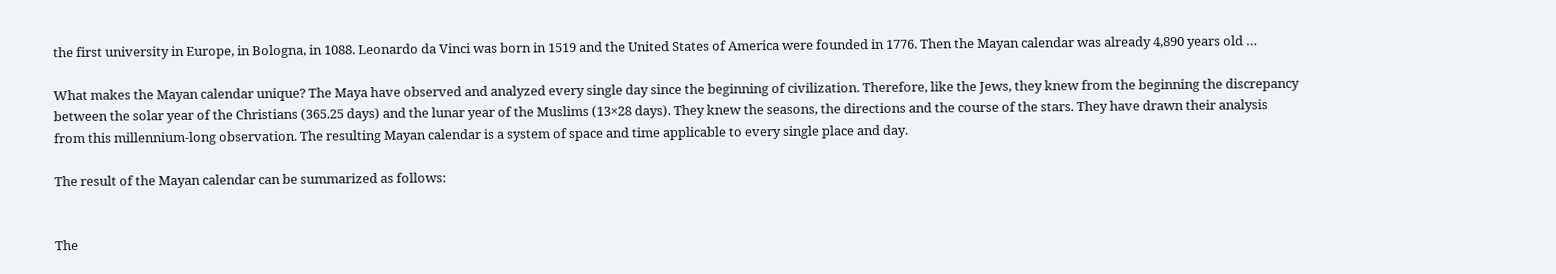the first university in Europe, in Bologna, in 1088. Leonardo da Vinci was born in 1519 and the United States of America were founded in 1776. Then the Mayan calendar was already 4,890 years old …

What makes the Mayan calendar unique? The Maya have observed and analyzed every single day since the beginning of civilization. Therefore, like the Jews, they knew from the beginning the discrepancy between the solar year of the Christians (365.25 days) and the lunar year of the Muslims (13×28 days). They knew the seasons, the directions and the course of the stars. They have drawn their analysis from this millennium-long observation. The resulting Mayan calendar is a system of space and time applicable to every single place and day.

The result of the Mayan calendar can be summarized as follows:


The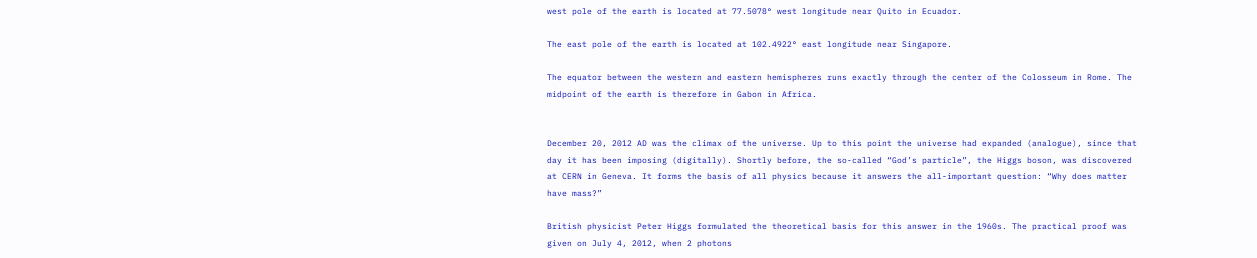west pole of the earth is located at 77.5078° west longitude near Quito in Ecuador.

The east pole of the earth is located at 102.4922° east longitude near Singapore.

The equator between the western and eastern hemispheres runs exactly through the center of the Colosseum in Rome. The midpoint of the earth is therefore in Gabon in Africa.


December 20, 2012 AD was the climax of the universe. Up to this point the universe had expanded (analogue), since that day it has been imposing (digitally). Shortly before, the so-called “God’s particle”, the Higgs boson, was discovered at CERN in Geneva. It forms the basis of all physics because it answers the all-important question: “Why does matter have mass?”

British physicist Peter Higgs formulated the theoretical basis for this answer in the 1960s. The practical proof was given on July 4, 2012, when 2 photons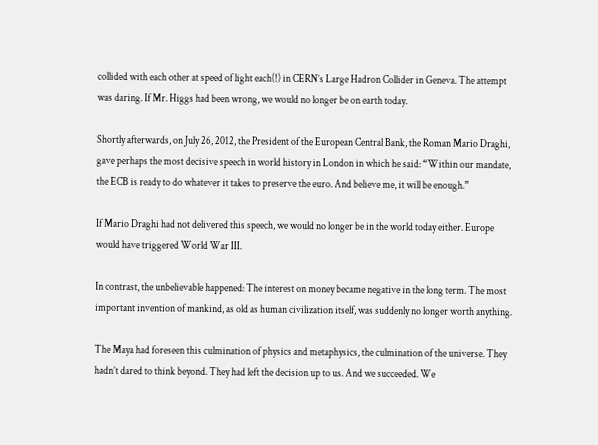collided with each other at speed of light each(!) in CERN’s Large Hadron Collider in Geneva. The attempt was daring. If Mr. Higgs had been wrong, we would no longer be on earth today.

Shortly afterwards, on July 26, 2012, the President of the European Central Bank, the Roman Mario Draghi, gave perhaps the most decisive speech in world history in London in which he said: “Within our mandate, the ECB is ready to do whatever it takes to preserve the euro. And believe me, it will be enough.”

If Mario Draghi had not delivered this speech, we would no longer be in the world today either. Europe would have triggered World War III.

In contrast, the unbelievable happened: The interest on money became negative in the long term. The most important invention of mankind, as old as human civilization itself, was suddenly no longer worth anything.

The Maya had foreseen this culmination of physics and metaphysics, the culmination of the universe. They hadn’t dared to think beyond. They had left the decision up to us. And we succeeded. We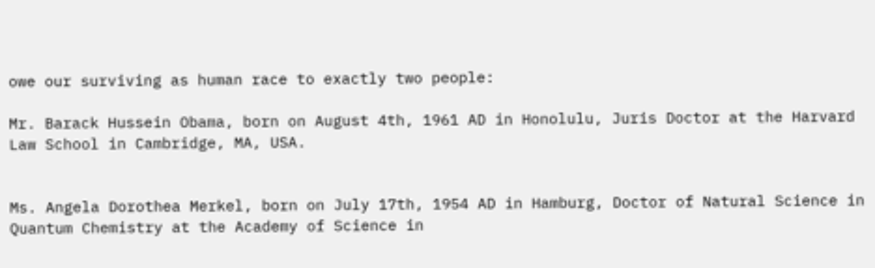owe our surviving as human race to exactly two people:

Mr. Barack Hussein Obama, born on August 4th, 1961 AD in Honolulu, Juris Doctor at the Harvard Law School in Cambridge, MA, USA.


Ms. Angela Dorothea Merkel, born on July 17th, 1954 AD in Hamburg, Doctor of Natural Science in Quantum Chemistry at the Academy of Science in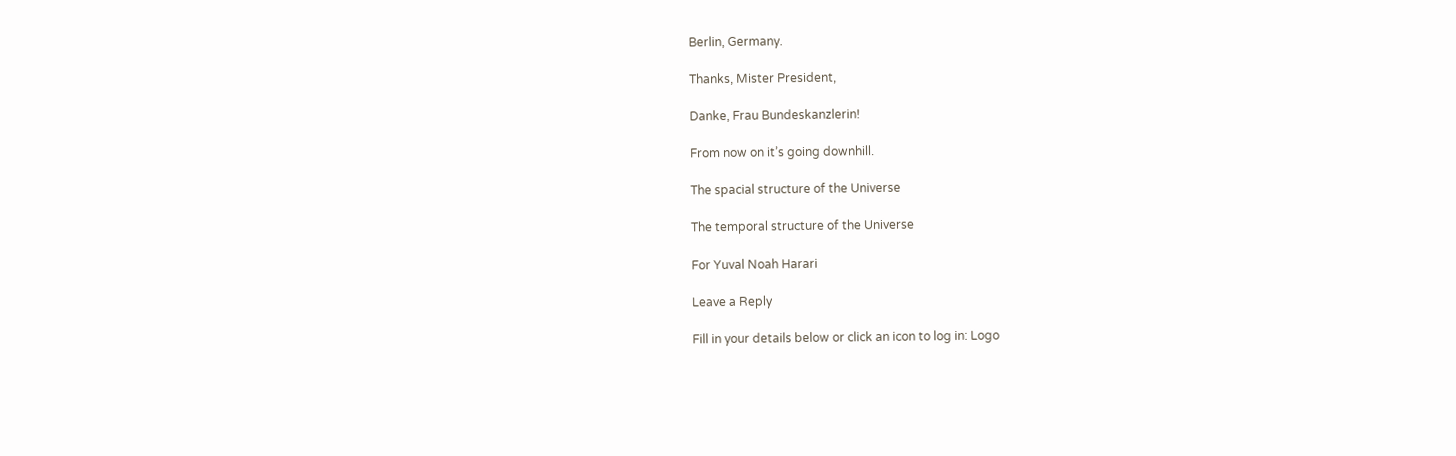Berlin, Germany.

Thanks, Mister President,

Danke, Frau Bundeskanzlerin!

From now on it’s going downhill.

The spacial structure of the Universe

The temporal structure of the Universe

For Yuval Noah Harari

Leave a Reply

Fill in your details below or click an icon to log in: Logo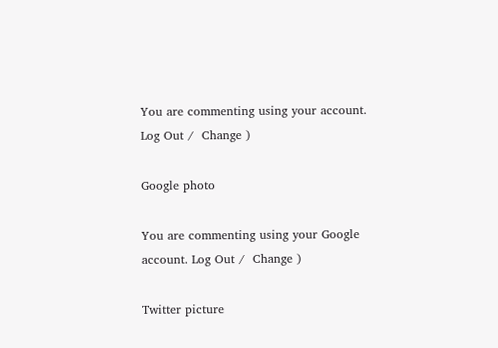You are commenting using your account. Log Out /  Change )

Google photo

You are commenting using your Google account. Log Out /  Change )

Twitter picture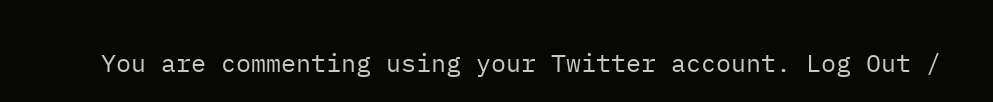You are commenting using your Twitter account. Log Out /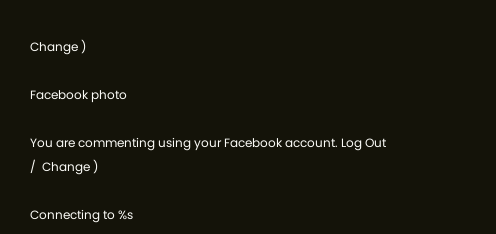Change )

Facebook photo

You are commenting using your Facebook account. Log Out /  Change )

Connecting to %s